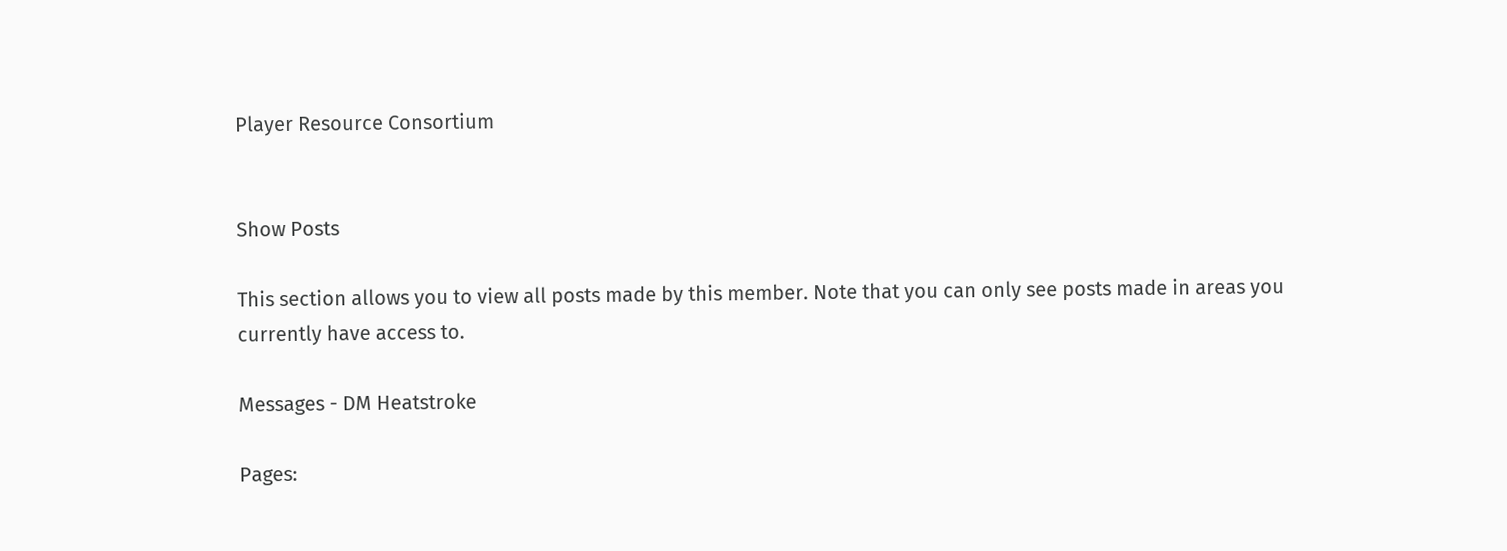Player Resource Consortium


Show Posts

This section allows you to view all posts made by this member. Note that you can only see posts made in areas you currently have access to.

Messages - DM Heatstroke

Pages: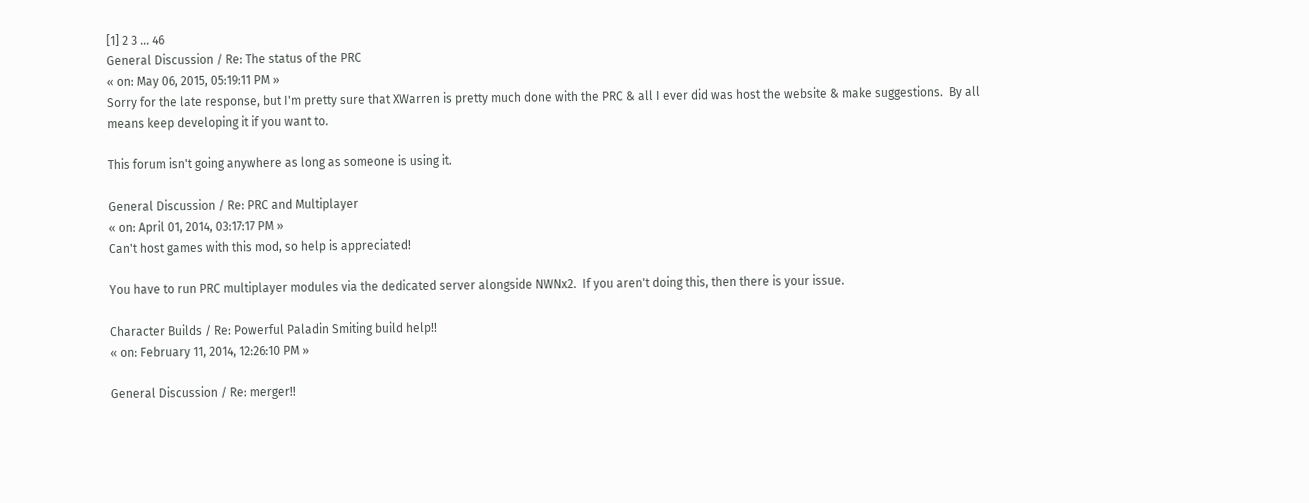[1] 2 3 ... 46
General Discussion / Re: The status of the PRC
« on: May 06, 2015, 05:19:11 PM »
Sorry for the late response, but I'm pretty sure that XWarren is pretty much done with the PRC & all I ever did was host the website & make suggestions.  By all means keep developing it if you want to.

This forum isn't going anywhere as long as someone is using it.

General Discussion / Re: PRC and Multiplayer
« on: April 01, 2014, 03:17:17 PM »
Can't host games with this mod, so help is appreciated!

You have to run PRC multiplayer modules via the dedicated server alongside NWNx2.  If you aren't doing this, then there is your issue.

Character Builds / Re: Powerful Paladin Smiting build help!!
« on: February 11, 2014, 12:26:10 PM »

General Discussion / Re: merger!!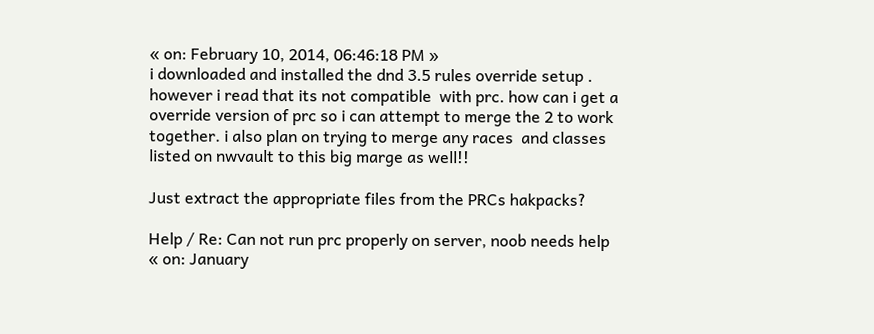« on: February 10, 2014, 06:46:18 PM »
i downloaded and installed the dnd 3.5 rules override setup . however i read that its not compatible  with prc. how can i get a override version of prc so i can attempt to merge the 2 to work together. i also plan on trying to merge any races  and classes listed on nwvault to this big marge as well!!

Just extract the appropriate files from the PRCs hakpacks?

Help / Re: Can not run prc properly on server, noob needs help
« on: January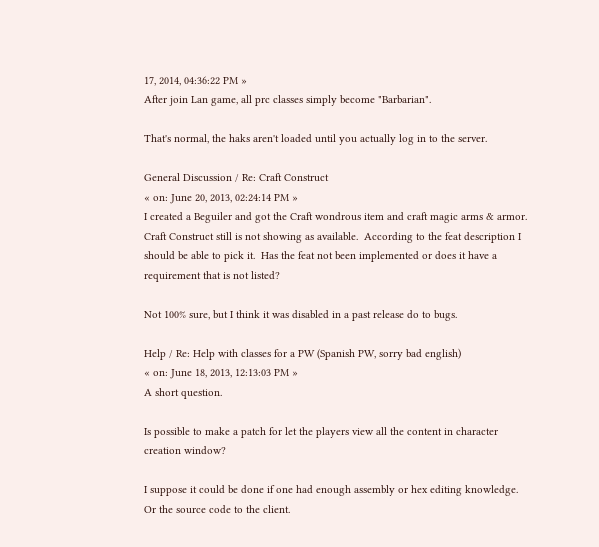17, 2014, 04:36:22 PM »
After join Lan game, all prc classes simply become "Barbarian".

That's normal, the haks aren't loaded until you actually log in to the server.

General Discussion / Re: Craft Construct
« on: June 20, 2013, 02:24:14 PM »
I created a Beguiler and got the Craft wondrous item and craft magic arms & armor.  Craft Construct still is not showing as available.  According to the feat description I should be able to pick it.  Has the feat not been implemented or does it have a requirement that is not listed?

Not 100% sure, but I think it was disabled in a past release do to bugs.

Help / Re: Help with classes for a PW (Spanish PW, sorry bad english)
« on: June 18, 2013, 12:13:03 PM »
A short question.

Is possible to make a patch for let the players view all the content in character creation window?

I suppose it could be done if one had enough assembly or hex editing knowledge.  Or the source code to the client.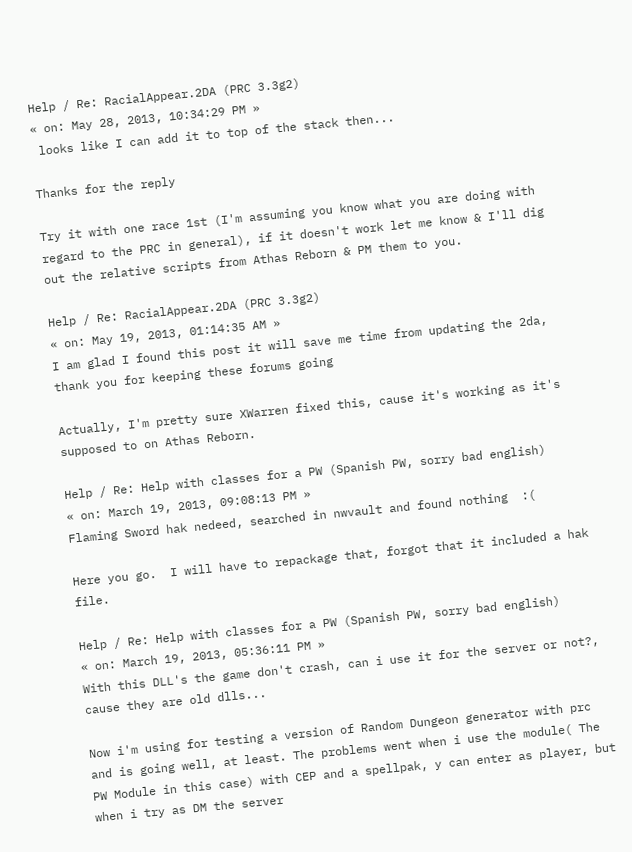Help / Re: RacialAppear.2DA (PRC 3.3g2)
« on: May 28, 2013, 10:34:29 PM »
 looks like I can add it to top of the stack then...

Thanks for the reply

Try it with one race 1st (I'm assuming you know what you are doing with regard to the PRC in general), if it doesn't work let me know & I'll dig out the relative scripts from Athas Reborn & PM them to you.

Help / Re: RacialAppear.2DA (PRC 3.3g2)
« on: May 19, 2013, 01:14:35 AM »
I am glad I found this post it will save me time from updating the 2da, thank you for keeping these forums going

Actually, I'm pretty sure XWarren fixed this, cause it's working as it's supposed to on Athas Reborn.

Help / Re: Help with classes for a PW (Spanish PW, sorry bad english)
« on: March 19, 2013, 09:08:13 PM »
Flaming Sword hak nedeed, searched in nwvault and found nothing  :(

Here you go.  I will have to repackage that, forgot that it included a hak file.

Help / Re: Help with classes for a PW (Spanish PW, sorry bad english)
« on: March 19, 2013, 05:36:11 PM »
With this DLL's the game don't crash, can i use it for the server or not?, cause they are old dlls...

Now i'm using for testing a version of Random Dungeon generator with prc and is going well, at least. The problems went when i use the module( The PW Module in this case) with CEP and a spellpak, y can enter as player, but when i try as DM the server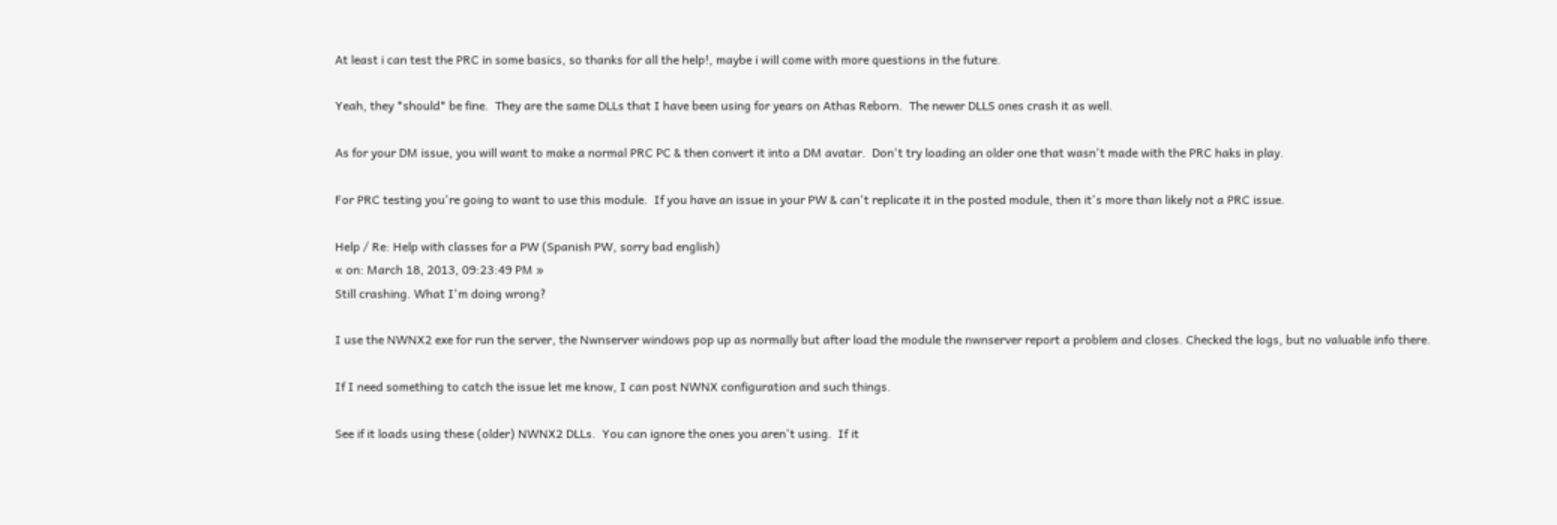At least i can test the PRC in some basics, so thanks for all the help!, maybe i will come with more questions in the future.

Yeah, they *should* be fine.  They are the same DLLs that I have been using for years on Athas Reborn.  The newer DLLS ones crash it as well.

As for your DM issue, you will want to make a normal PRC PC & then convert it into a DM avatar.  Don't try loading an older one that wasn't made with the PRC haks in play.

For PRC testing you're going to want to use this module.  If you have an issue in your PW & can't replicate it in the posted module, then it's more than likely not a PRC issue.

Help / Re: Help with classes for a PW (Spanish PW, sorry bad english)
« on: March 18, 2013, 09:23:49 PM »
Still crashing. What I'm doing wrong?

I use the NWNX2 exe for run the server, the Nwnserver windows pop up as normally but after load the module the nwnserver report a problem and closes. Checked the logs, but no valuable info there.

If I need something to catch the issue let me know, I can post NWNX configuration and such things.

See if it loads using these (older) NWNX2 DLLs.  You can ignore the ones you aren't using.  If it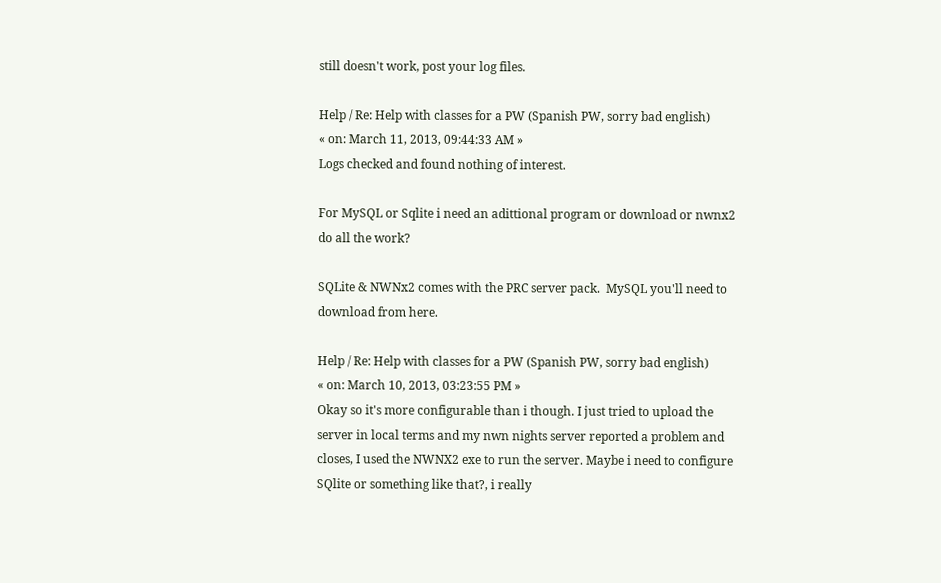still doesn't work, post your log files.

Help / Re: Help with classes for a PW (Spanish PW, sorry bad english)
« on: March 11, 2013, 09:44:33 AM »
Logs checked and found nothing of interest.

For MySQL or Sqlite i need an adittional program or download or nwnx2 do all the work?

SQLite & NWNx2 comes with the PRC server pack.  MySQL you'll need to download from here.

Help / Re: Help with classes for a PW (Spanish PW, sorry bad english)
« on: March 10, 2013, 03:23:55 PM »
Okay so it's more configurable than i though. I just tried to upload the server in local terms and my nwn nights server reported a problem and closes, I used the NWNX2 exe to run the server. Maybe i need to configure SQlite or something like that?, i really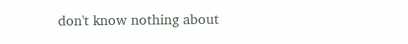don't know nothing about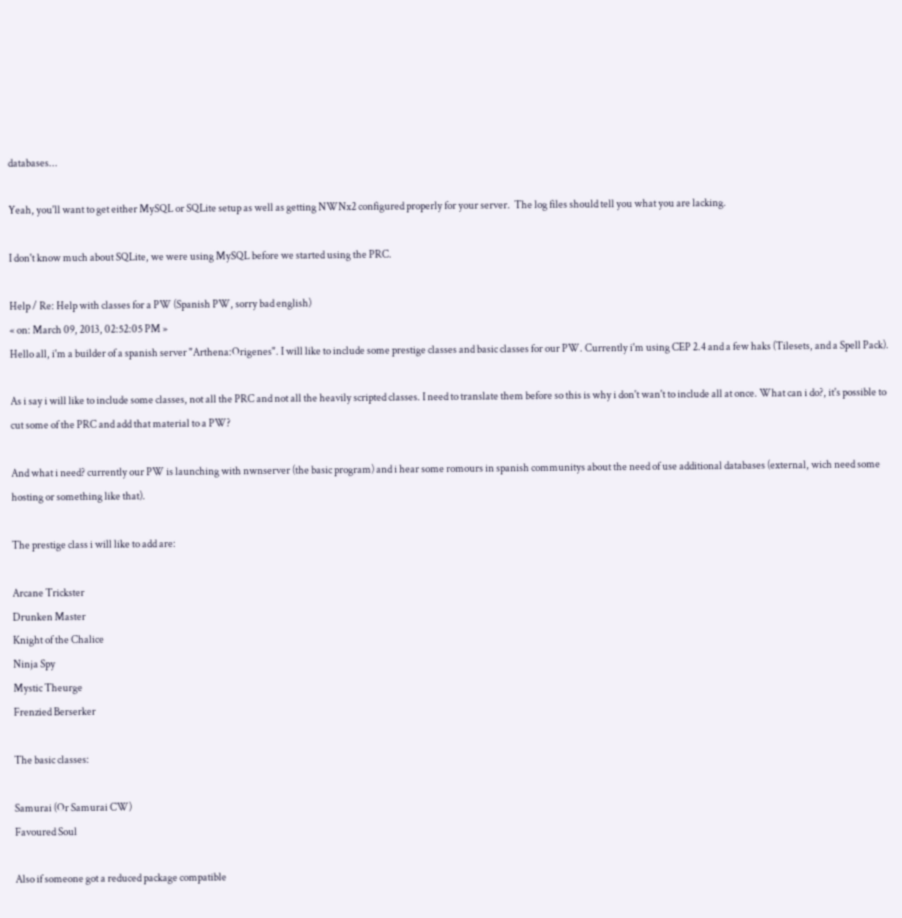databases...

Yeah, you'll want to get either MySQL or SQLite setup as well as getting NWNx2 configured properly for your server.  The log files should tell you what you are lacking.

I don't know much about SQLite, we were using MySQL before we started using the PRC.

Help / Re: Help with classes for a PW (Spanish PW, sorry bad english)
« on: March 09, 2013, 02:52:05 PM »
Hello all, i'm a builder of a spanish server "Arthena:Origenes". I will like to include some prestige classes and basic classes for our PW. Currently i'm using CEP 2.4 and a few haks (Tilesets, and a Spell Pack).

As i say i will like to include some classes, not all the PRC and not all the heavily scripted classes. I need to translate them before so this is why i don't wan't to include all at once. What can i do?, it's possible to cut some of the PRC and add that material to a PW?

And what i need? currently our PW is launching with nwnserver (the basic program) and i hear some romours in spanish communitys about the need of use additional databases (external, wich need some hosting or something like that).

The prestige class i will like to add are:

Arcane Trickster
Drunken Master
Knight of the Chalice
Ninja Spy
Mystic Theurge
Frenzied Berserker

The basic classes:

Samurai (Or Samurai CW)
Favoured Soul

Also if someone got a reduced package compatible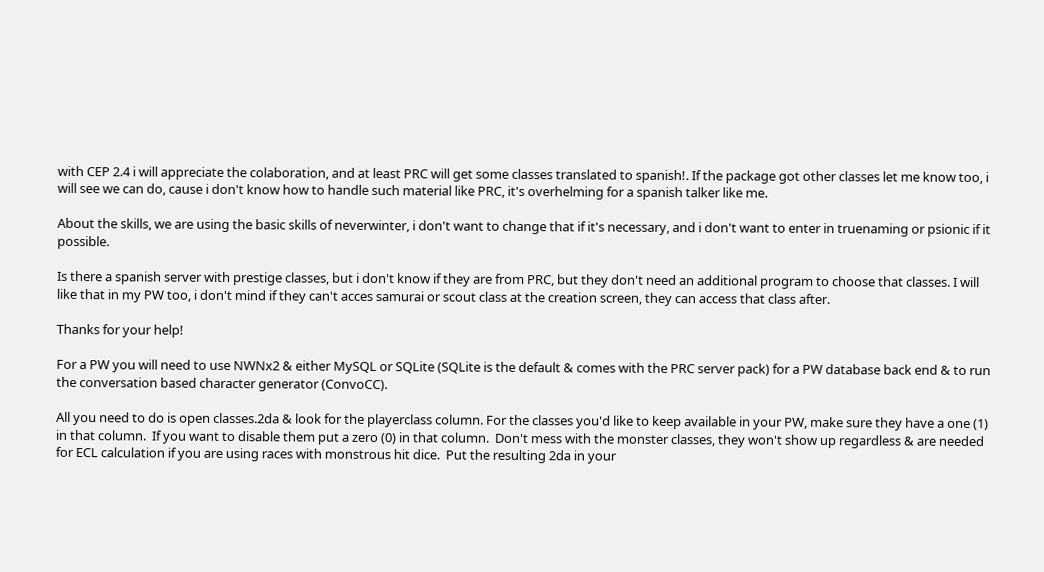with CEP 2.4 i will appreciate the colaboration, and at least PRC will get some classes translated to spanish!. If the package got other classes let me know too, i will see we can do, cause i don't know how to handle such material like PRC, it's overhelming for a spanish talker like me.

About the skills, we are using the basic skills of neverwinter, i don't want to change that if it's necessary, and i don't want to enter in truenaming or psionic if it possible.

Is there a spanish server with prestige classes, but i don't know if they are from PRC, but they don't need an additional program to choose that classes. I will like that in my PW too, i don't mind if they can't acces samurai or scout class at the creation screen, they can access that class after.

Thanks for your help!

For a PW you will need to use NWNx2 & either MySQL or SQLite (SQLite is the default & comes with the PRC server pack) for a PW database back end & to run the conversation based character generator (ConvoCC).

All you need to do is open classes.2da & look for the playerclass column. For the classes you'd like to keep available in your PW, make sure they have a one (1) in that column.  If you want to disable them put a zero (0) in that column.  Don't mess with the monster classes, they won't show up regardless & are needed for ECL calculation if you are using races with monstrous hit dice.  Put the resulting 2da in your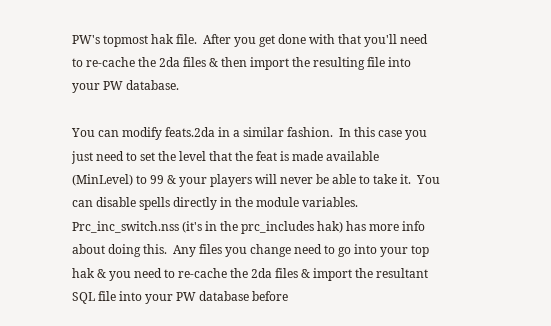PW's topmost hak file.  After you get done with that you'll need to re-cache the 2da files & then import the resulting file into your PW database.

You can modify feats.2da in a similar fashion.  In this case you just need to set the level that the feat is made available (MinLevel) to 99 & your players will never be able to take it.  You can disable spells directly in the module variables.  Prc_inc_switch.nss (it's in the prc_includes hak) has more info about doing this.  Any files you change need to go into your top hak & you need to re-cache the 2da files & import the resultant SQL file into your PW database before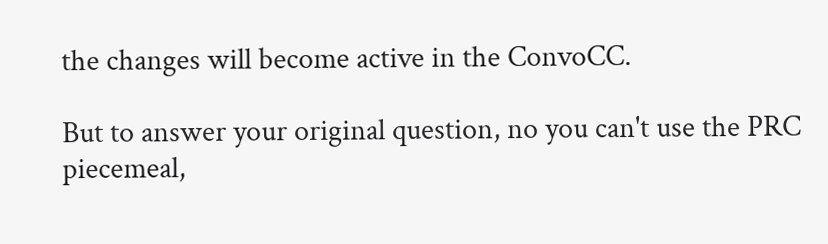the changes will become active in the ConvoCC.

But to answer your original question, no you can't use the PRC piecemeal,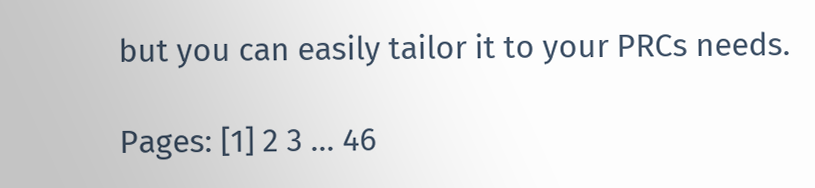but you can easily tailor it to your PRCs needs.

Pages: [1] 2 3 ... 46